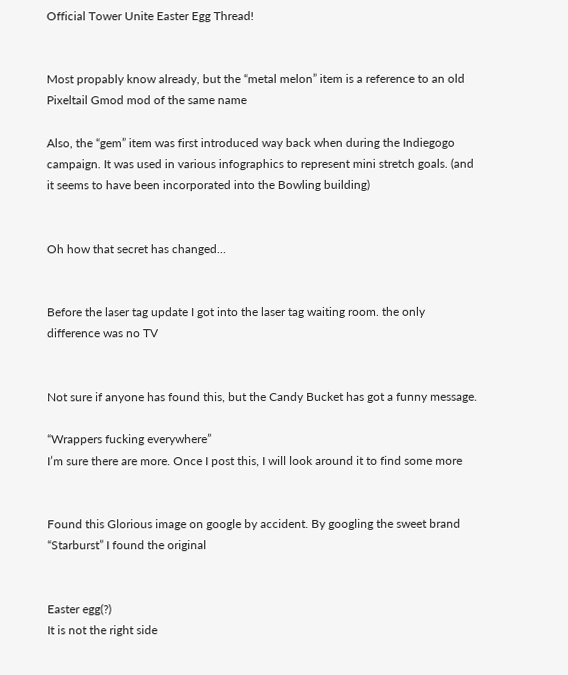Official Tower Unite Easter Egg Thread!


Most propably know already, but the “metal melon” item is a reference to an old Pixeltail Gmod mod of the same name

Also, the “gem” item was first introduced way back when during the Indiegogo campaign. It was used in various infographics to represent mini stretch goals. (and it seems to have been incorporated into the Bowling building)


Oh how that secret has changed…


Before the laser tag update I got into the laser tag waiting room. the only difference was no TV


Not sure if anyone has found this, but the Candy Bucket has got a funny message.

“Wrappers fucking everywhere”
I’m sure there are more. Once I post this, I will look around it to find some more


Found this Glorious image on google by accident. By googling the sweet brand “Starburst” I found the original


Easter egg(?)
It is not the right side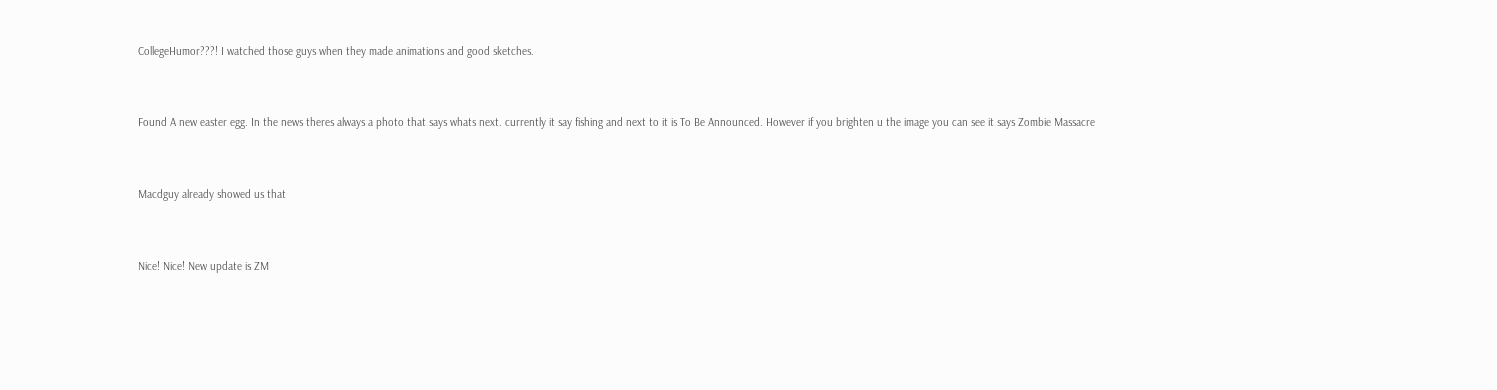CollegeHumor???! I watched those guys when they made animations and good sketches.


Found A new easter egg. In the news theres always a photo that says whats next. currently it say fishing and next to it is To Be Announced. However if you brighten u the image you can see it says Zombie Massacre


Macdguy already showed us that


Nice! Nice! New update is ZM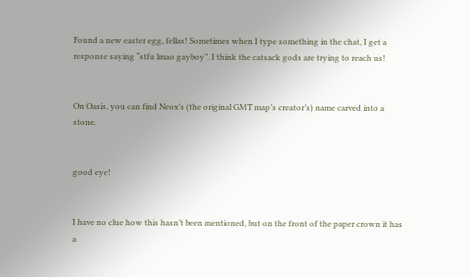Found a new easter egg, fellas! Sometimes when I type something in the chat, I get a response saying “stfu lmao gayboy”. I think the catsack gods are trying to reach us!


On Oasis, you can find Neox’s (the original GMT map’s creator’s) name carved into a stone.


good eye!


I have no clue how this hasn’t been mentioned, but on the front of the paper crown it has a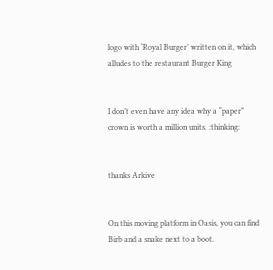logo with ‘Royal Burger’ written on it, which alludes to the restaurant Burger King


I don’t even have any idea why a “paper” crown is worth a million units. :thinking:


thanks Arkive


On this moving platform in Oasis, you can find Birb and a snake next to a boot.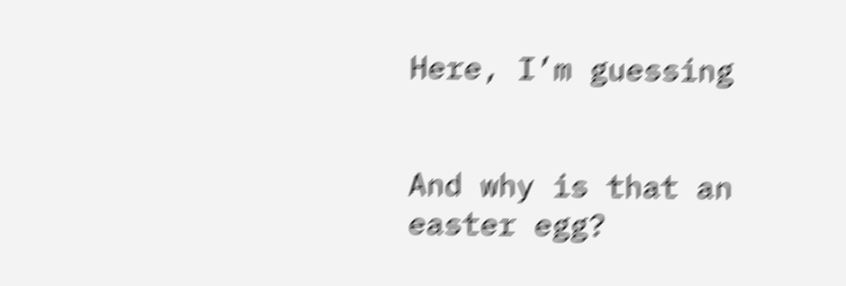Here, I’m guessing


And why is that an easter egg?